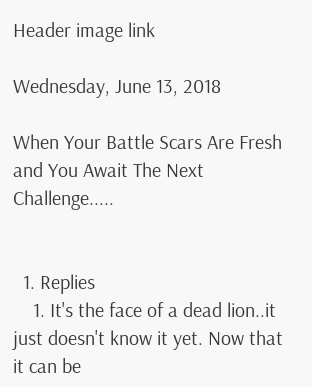Header image link

Wednesday, June 13, 2018

When Your Battle Scars Are Fresh and You Await The Next Challenge.....


  1. Replies
    1. It's the face of a dead lion..it just doesn't know it yet. Now that it can be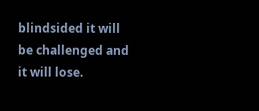blindsided it will be challenged and it will lose.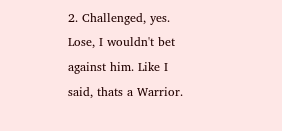2. Challenged, yes. Lose, I wouldn't bet against him. Like I said, thats a Warrior.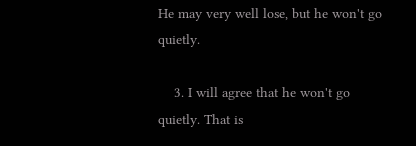He may very well lose, but he won't go quietly.

    3. I will agree that he won't go quietly. That is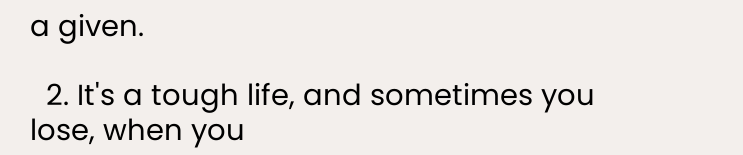a given.

  2. It's a tough life, and sometimes you lose, when you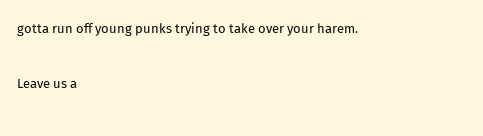gotta run off young punks trying to take over your harem.


Leave us a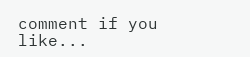comment if you like...